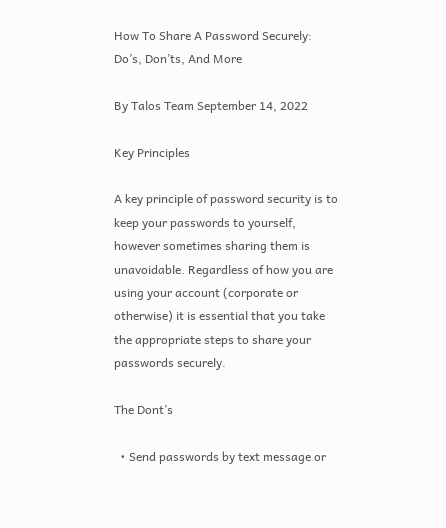How To Share A Password Securely: Do’s, Don’ts, And More

By Talos Team September 14, 2022

Key Principles

A key principle of password security is to keep your passwords to yourself, however sometimes sharing them is unavoidable. Regardless of how you are using your account (corporate or otherwise) it is essential that you take the appropriate steps to share your passwords securely.

The Dont’s

  • Send passwords by text message or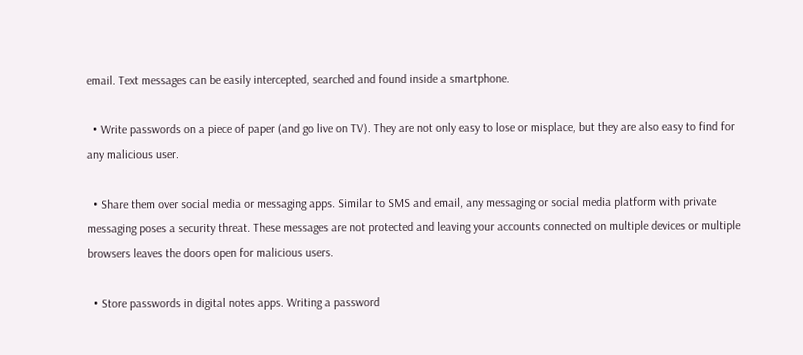email. Text messages can be easily intercepted, searched and found inside a smartphone.

  • Write passwords on a piece of paper (and go live on TV). They are not only easy to lose or misplace, but they are also easy to find for any malicious user.

  • Share them over social media or messaging apps. Similar to SMS and email, any messaging or social media platform with private messaging poses a security threat. These messages are not protected and leaving your accounts connected on multiple devices or multiple browsers leaves the doors open for malicious users.

  • Store passwords in digital notes apps. Writing a password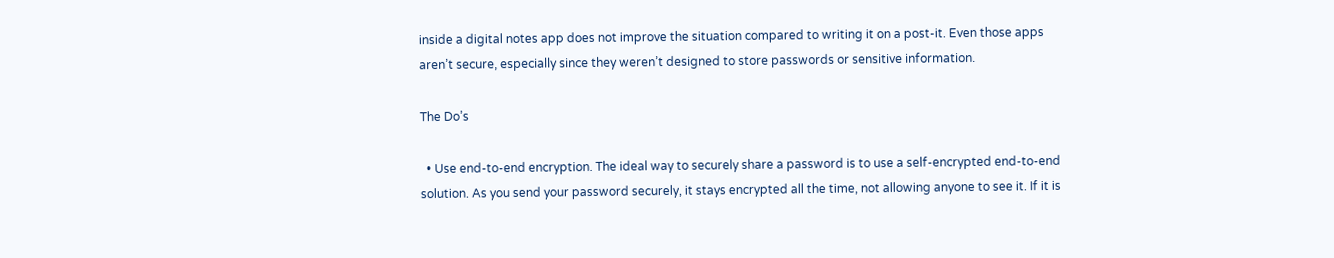inside a digital notes app does not improve the situation compared to writing it on a post-it. Even those apps aren’t secure, especially since they weren’t designed to store passwords or sensitive information.

The Do’s

  • Use end-to-end encryption. The ideal way to securely share a password is to use a self-encrypted end-to-end solution. As you send your password securely, it stays encrypted all the time, not allowing anyone to see it. If it is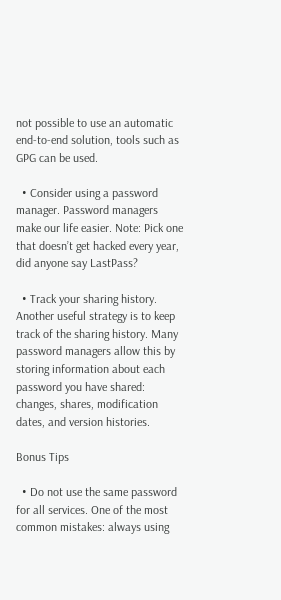not possible to use an automatic end-to-end solution, tools such as GPG can be used.

  • Consider using a password manager. Password managers make our life easier. Note: Pick one that doesn’t get hacked every year, did anyone say LastPass?

  • Track your sharing history. Another useful strategy is to keep track of the sharing history. Many password managers allow this by storing information about each password you have shared: changes, shares, modification dates, and version histories.

Bonus Tips

  • Do not use the same password for all services. One of the most common mistakes: always using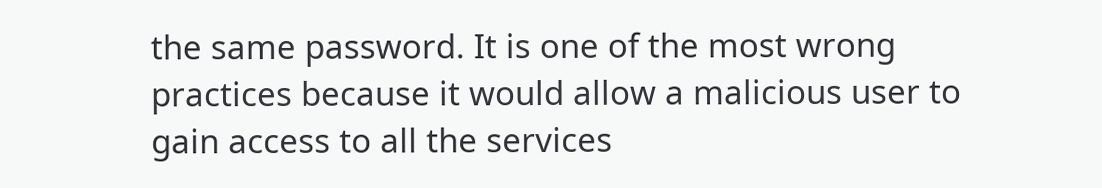the same password. It is one of the most wrong practices because it would allow a malicious user to gain access to all the services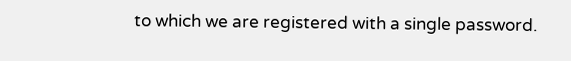to which we are registered with a single password.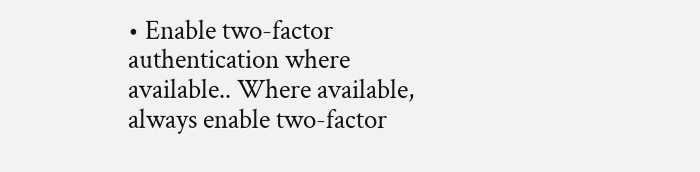• Enable two-factor authentication where available.. Where available, always enable two-factor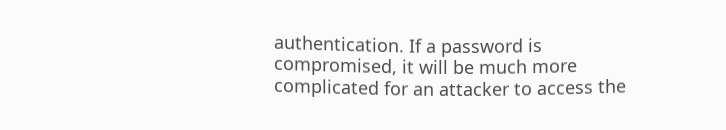authentication. If a password is compromised, it will be much more complicated for an attacker to access the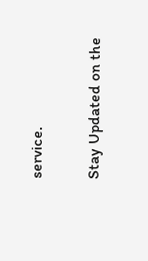service.

Stay Updated on the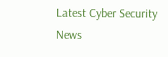Latest Cyber Security News